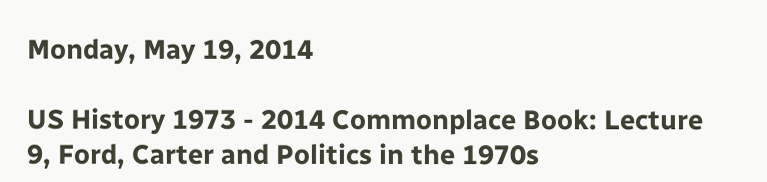Monday, May 19, 2014

US History 1973 - 2014 Commonplace Book: Lecture 9, Ford, Carter and Politics in the 1970s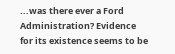...was there ever a Ford Administration? Evidence for its existence seems to be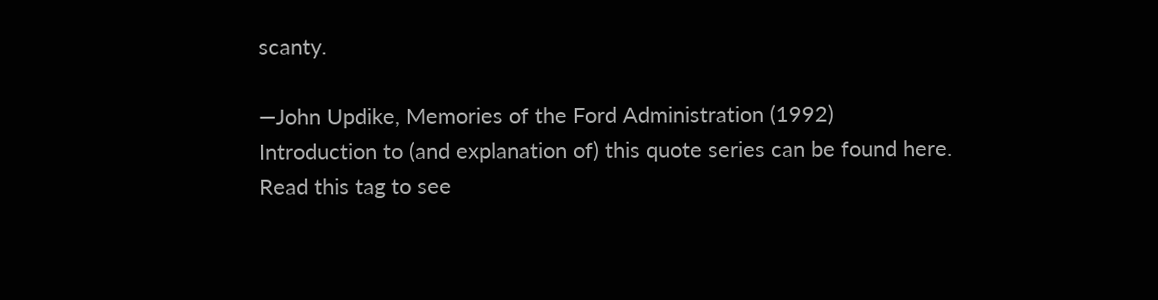scanty.

—John Updike, Memories of the Ford Administration (1992)
Introduction to (and explanation of) this quote series can be found here.  Read this tag to see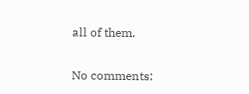all of them.

No comments: